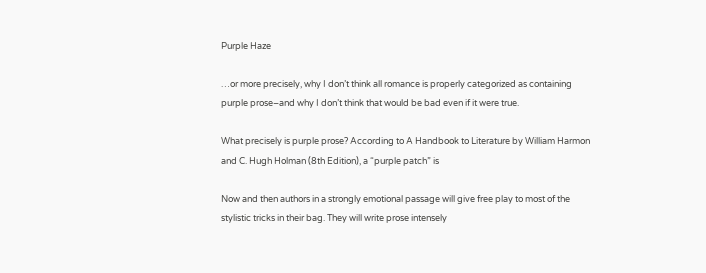Purple Haze

…or more precisely, why I don’t think all romance is properly categorized as containing purple prose–and why I don’t think that would be bad even if it were true.

What precisely is purple prose? According to A Handbook to Literature by William Harmon and C. Hugh Holman (8th Edition), a “purple patch” is

Now and then authors in a strongly emotional passage will give free play to most of the stylistic tricks in their bag. They will write prose intensely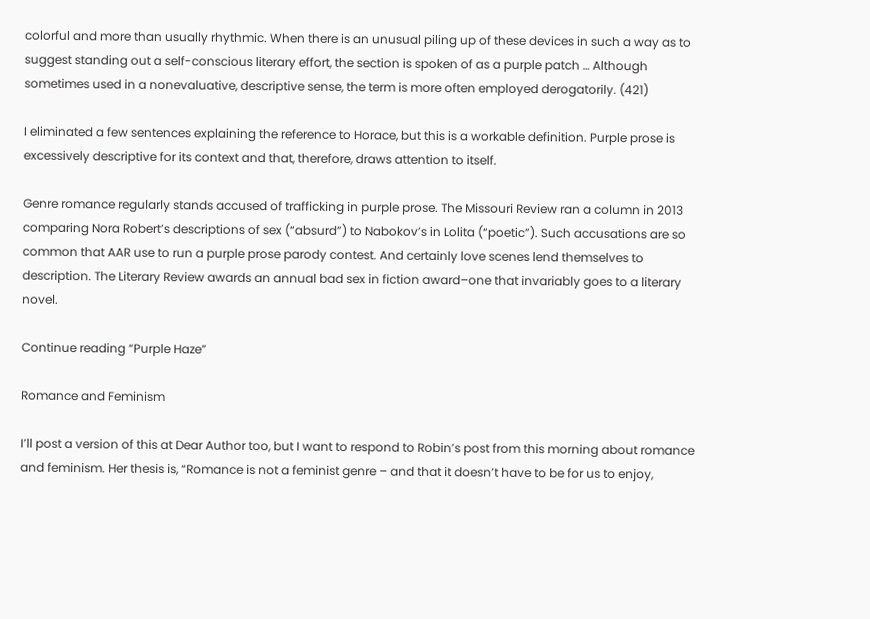colorful and more than usually rhythmic. When there is an unusual piling up of these devices in such a way as to suggest standing out a self-conscious literary effort, the section is spoken of as a purple patch … Although sometimes used in a nonevaluative, descriptive sense, the term is more often employed derogatorily. (421)

I eliminated a few sentences explaining the reference to Horace, but this is a workable definition. Purple prose is excessively descriptive for its context and that, therefore, draws attention to itself.

Genre romance regularly stands accused of trafficking in purple prose. The Missouri Review ran a column in 2013 comparing Nora Robert’s descriptions of sex (“absurd”) to Nabokov’s in Lolita (“poetic”). Such accusations are so common that AAR use to run a purple prose parody contest. And certainly love scenes lend themselves to description. The Literary Review awards an annual bad sex in fiction award–one that invariably goes to a literary novel.

Continue reading “Purple Haze”

Romance and Feminism

I’ll post a version of this at Dear Author too, but I want to respond to Robin’s post from this morning about romance and feminism. Her thesis is, “Romance is not a feminist genre – and that it doesn’t have to be for us to enjoy,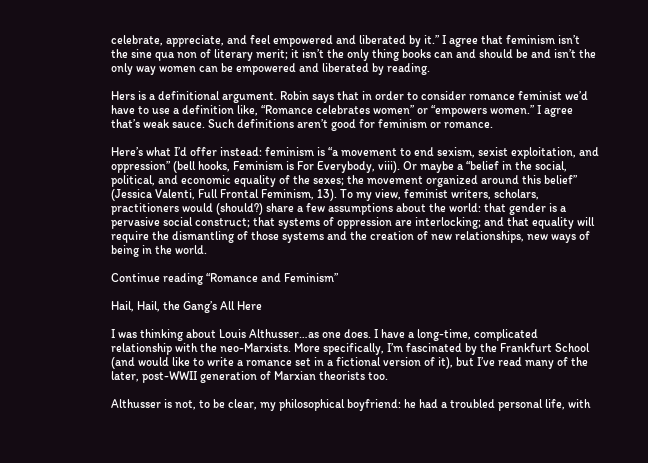celebrate, appreciate, and feel empowered and liberated by it.” I agree that feminism isn’t the sine qua non of literary merit; it isn’t the only thing books can and should be and isn’t the only way women can be empowered and liberated by reading.

Hers is a definitional argument. Robin says that in order to consider romance feminist we’d have to use a definition like, “Romance celebrates women” or “empowers women.” I agree that’s weak sauce. Such definitions aren’t good for feminism or romance.

Here’s what I’d offer instead: feminism is “a movement to end sexism, sexist exploitation, and oppression” (bell hooks, Feminism is For Everybody, viii). Or maybe a “belief in the social, political, and economic equality of the sexes; the movement organized around this belief” (Jessica Valenti, Full Frontal Feminism, 13). To my view, feminist writers, scholars, practitioners would (should?) share a few assumptions about the world: that gender is a pervasive social construct; that systems of oppression are interlocking; and that equality will require the dismantling of those systems and the creation of new relationships, new ways of being in the world.

Continue reading “Romance and Feminism”

Hail, Hail, the Gang’s All Here

I was thinking about Louis Althusser…as one does. I have a long-time, complicated relationship with the neo-Marxists. More specifically, I’m fascinated by the Frankfurt School (and would like to write a romance set in a fictional version of it), but I’ve read many of the later, post-WWII generation of Marxian theorists too.

Althusser is not, to be clear, my philosophical boyfriend: he had a troubled personal life, with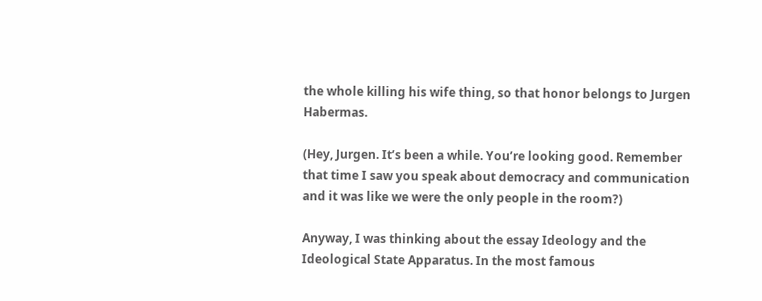the whole killing his wife thing, so that honor belongs to Jurgen Habermas.

(Hey, Jurgen. It’s been a while. You’re looking good. Remember that time I saw you speak about democracy and communication and it was like we were the only people in the room?)

Anyway, I was thinking about the essay Ideology and the Ideological State Apparatus. In the most famous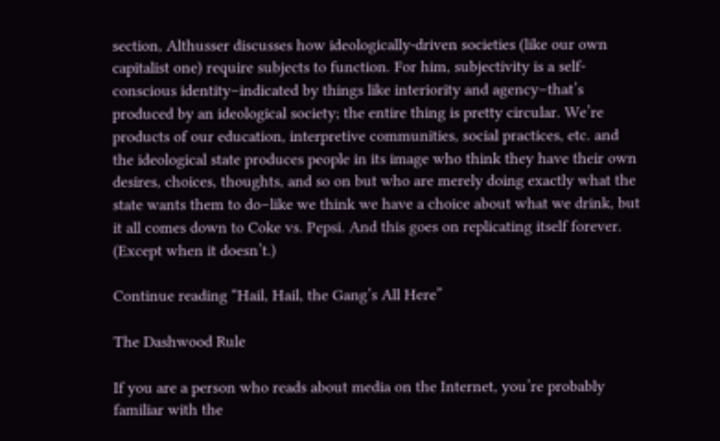section, Althusser discusses how ideologically-driven societies (like our own capitalist one) require subjects to function. For him, subjectivity is a self-conscious identity–indicated by things like interiority and agency–that’s produced by an ideological society; the entire thing is pretty circular. We’re products of our education, interpretive communities, social practices, etc. and the ideological state produces people in its image who think they have their own desires, choices, thoughts, and so on but who are merely doing exactly what the state wants them to do–like we think we have a choice about what we drink, but it all comes down to Coke vs. Pepsi. And this goes on replicating itself forever. (Except when it doesn’t.)

Continue reading “Hail, Hail, the Gang’s All Here”

The Dashwood Rule

If you are a person who reads about media on the Internet, you’re probably familiar with the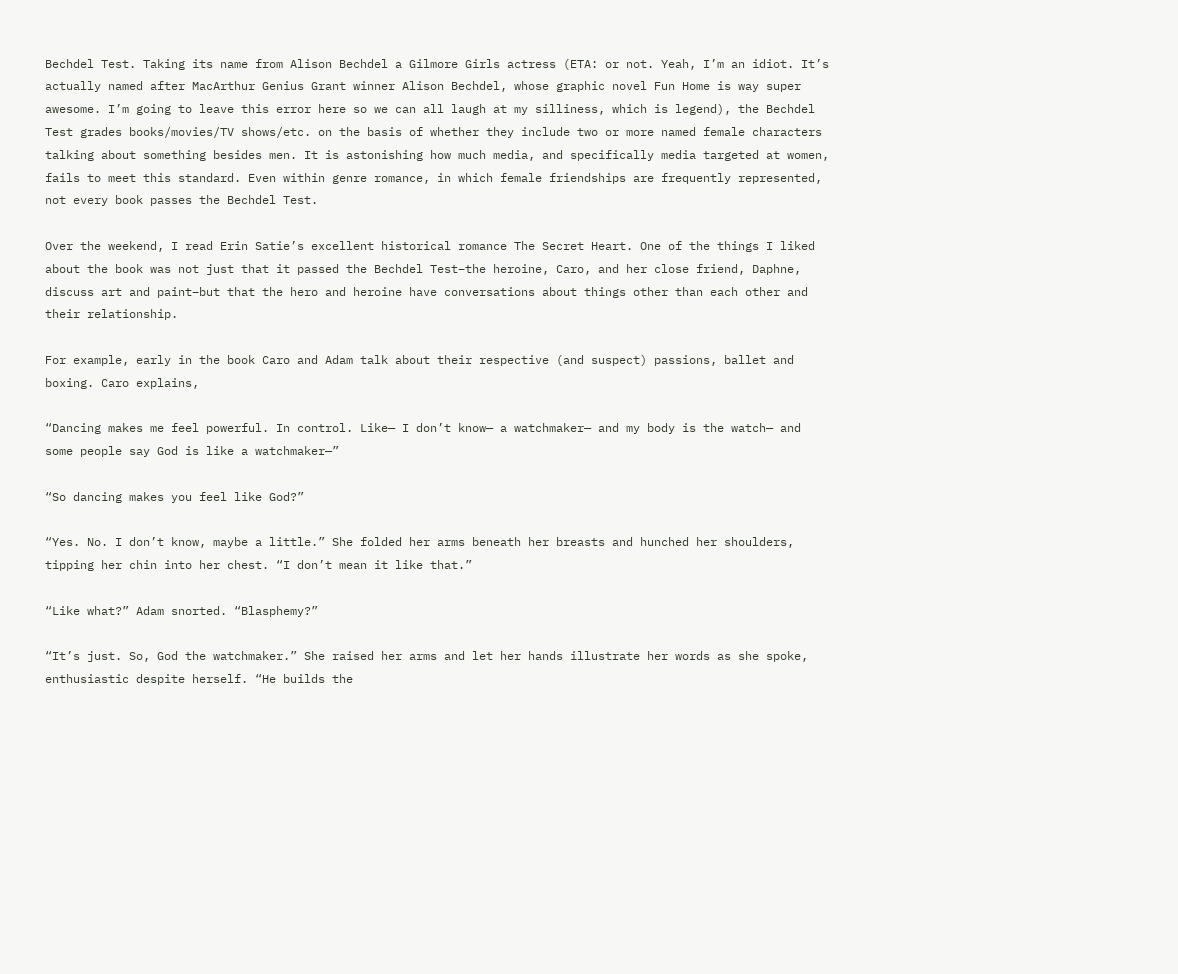Bechdel Test. Taking its name from Alison Bechdel a Gilmore Girls actress (ETA: or not. Yeah, I’m an idiot. It’s actually named after MacArthur Genius Grant winner Alison Bechdel, whose graphic novel Fun Home is way super awesome. I’m going to leave this error here so we can all laugh at my silliness, which is legend), the Bechdel Test grades books/movies/TV shows/etc. on the basis of whether they include two or more named female characters talking about something besides men. It is astonishing how much media, and specifically media targeted at women, fails to meet this standard. Even within genre romance, in which female friendships are frequently represented, not every book passes the Bechdel Test.

Over the weekend, I read Erin Satie’s excellent historical romance The Secret Heart. One of the things I liked about the book was not just that it passed the Bechdel Test–the heroine, Caro, and her close friend, Daphne, discuss art and paint–but that the hero and heroine have conversations about things other than each other and their relationship.

For example, early in the book Caro and Adam talk about their respective (and suspect) passions, ballet and boxing. Caro explains,

“Dancing makes me feel powerful. In control. Like— I don’t know— a watchmaker— and my body is the watch— and some people say God is like a watchmaker—”

“So dancing makes you feel like God?”

“Yes. No. I don’t know, maybe a little.” She folded her arms beneath her breasts and hunched her shoulders, tipping her chin into her chest. “I don’t mean it like that.”

“Like what?” Adam snorted. “Blasphemy?”

“It’s just. So, God the watchmaker.” She raised her arms and let her hands illustrate her words as she spoke, enthusiastic despite herself. “He builds the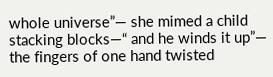whole universe”— she mimed a child stacking blocks—“ and he winds it up”— the fingers of one hand twisted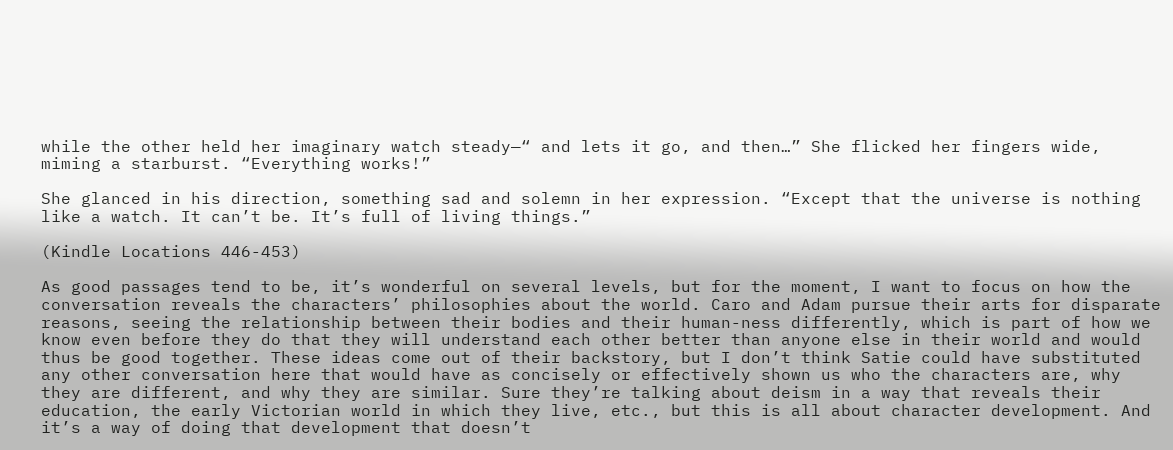while the other held her imaginary watch steady—“ and lets it go, and then…” She flicked her fingers wide, miming a starburst. “Everything works!”

She glanced in his direction, something sad and solemn in her expression. “Except that the universe is nothing like a watch. It can’t be. It’s full of living things.”

(Kindle Locations 446-453)

As good passages tend to be, it’s wonderful on several levels, but for the moment, I want to focus on how the conversation reveals the characters’ philosophies about the world. Caro and Adam pursue their arts for disparate reasons, seeing the relationship between their bodies and their human-ness differently, which is part of how we know even before they do that they will understand each other better than anyone else in their world and would thus be good together. These ideas come out of their backstory, but I don’t think Satie could have substituted any other conversation here that would have as concisely or effectively shown us who the characters are, why they are different, and why they are similar. Sure they’re talking about deism in a way that reveals their education, the early Victorian world in which they live, etc., but this is all about character development. And it’s a way of doing that development that doesn’t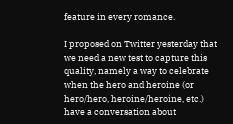feature in every romance.

I proposed on Twitter yesterday that we need a new test to capture this quality, namely a way to celebrate when the hero and heroine (or hero/hero, heroine/heroine, etc.) have a conversation about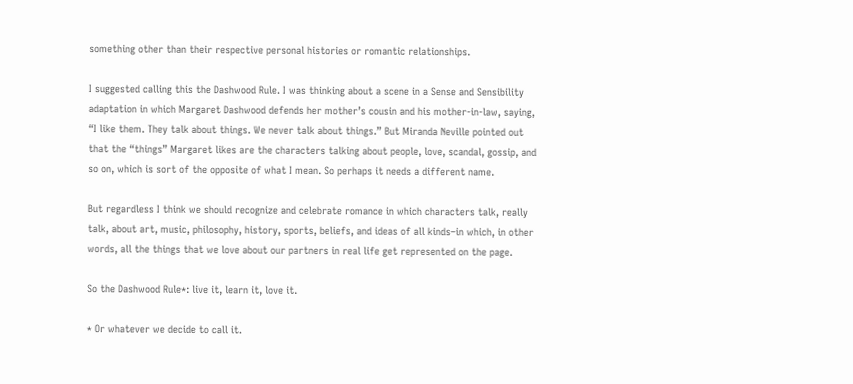something other than their respective personal histories or romantic relationships.

I suggested calling this the Dashwood Rule. I was thinking about a scene in a Sense and Sensibility adaptation in which Margaret Dashwood defends her mother’s cousin and his mother-in-law, saying, “I like them. They talk about things. We never talk about things.” But Miranda Neville pointed out that the “things” Margaret likes are the characters talking about people, love, scandal, gossip, and so on, which is sort of the opposite of what I mean. So perhaps it needs a different name.

But regardless I think we should recognize and celebrate romance in which characters talk, really talk, about art, music, philosophy, history, sports, beliefs, and ideas of all kinds–in which, in other words, all the things that we love about our partners in real life get represented on the page.

So the Dashwood Rule*: live it, learn it, love it.

* Or whatever we decide to call it.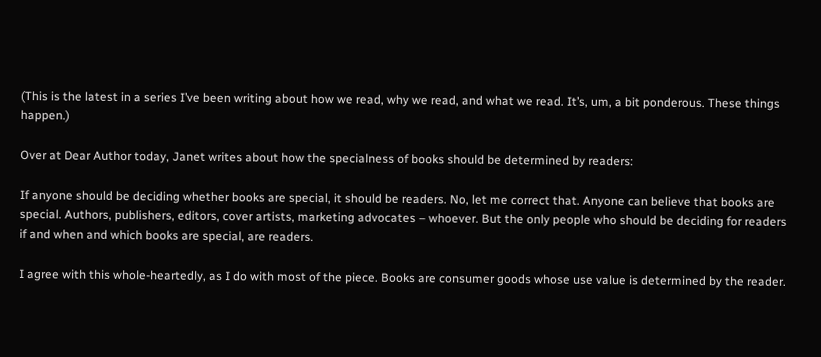(This is the latest in a series I’ve been writing about how we read, why we read, and what we read. It’s, um, a bit ponderous. These things happen.)

Over at Dear Author today, Janet writes about how the specialness of books should be determined by readers:

If anyone should be deciding whether books are special, it should be readers. No, let me correct that. Anyone can believe that books are special. Authors, publishers, editors, cover artists, marketing advocates – whoever. But the only people who should be deciding for readers if and when and which books are special, are readers.

I agree with this whole-heartedly, as I do with most of the piece. Books are consumer goods whose use value is determined by the reader.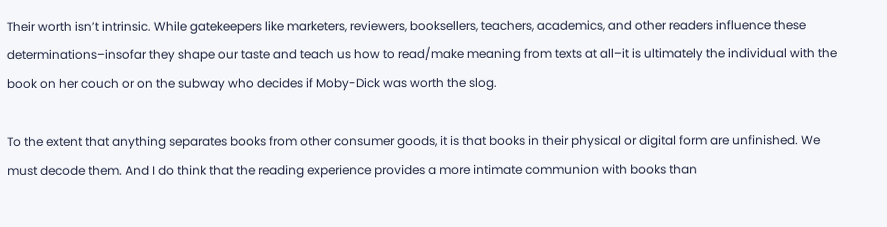Their worth isn’t intrinsic. While gatekeepers like marketers, reviewers, booksellers, teachers, academics, and other readers influence these determinations–insofar they shape our taste and teach us how to read/make meaning from texts at all–it is ultimately the individual with the book on her couch or on the subway who decides if Moby-Dick was worth the slog.

To the extent that anything separates books from other consumer goods, it is that books in their physical or digital form are unfinished. We must decode them. And I do think that the reading experience provides a more intimate communion with books than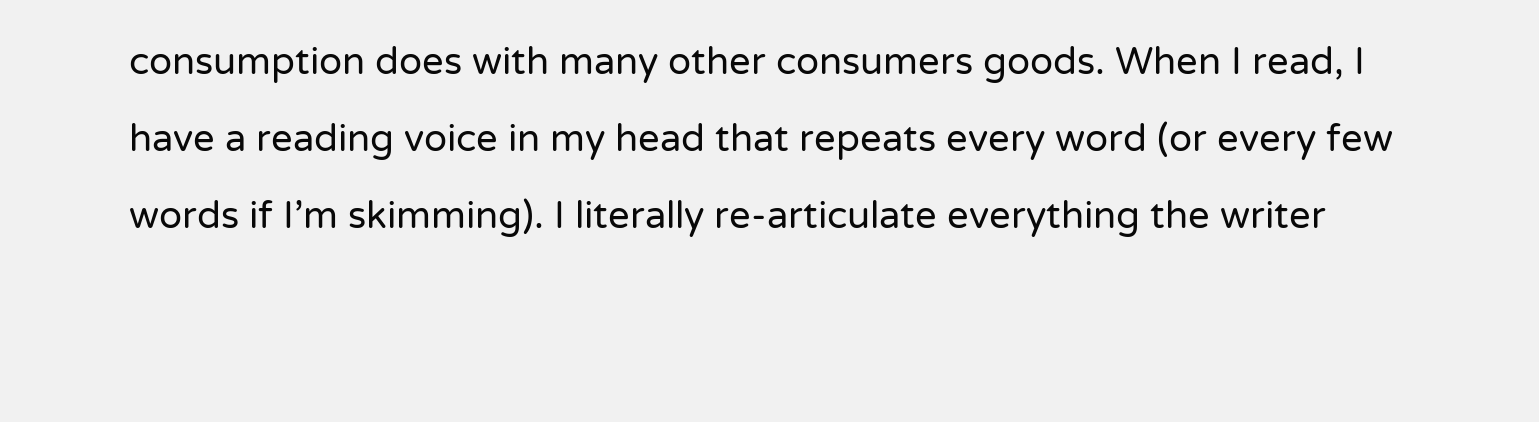consumption does with many other consumers goods. When I read, I have a reading voice in my head that repeats every word (or every few words if I’m skimming). I literally re-articulate everything the writer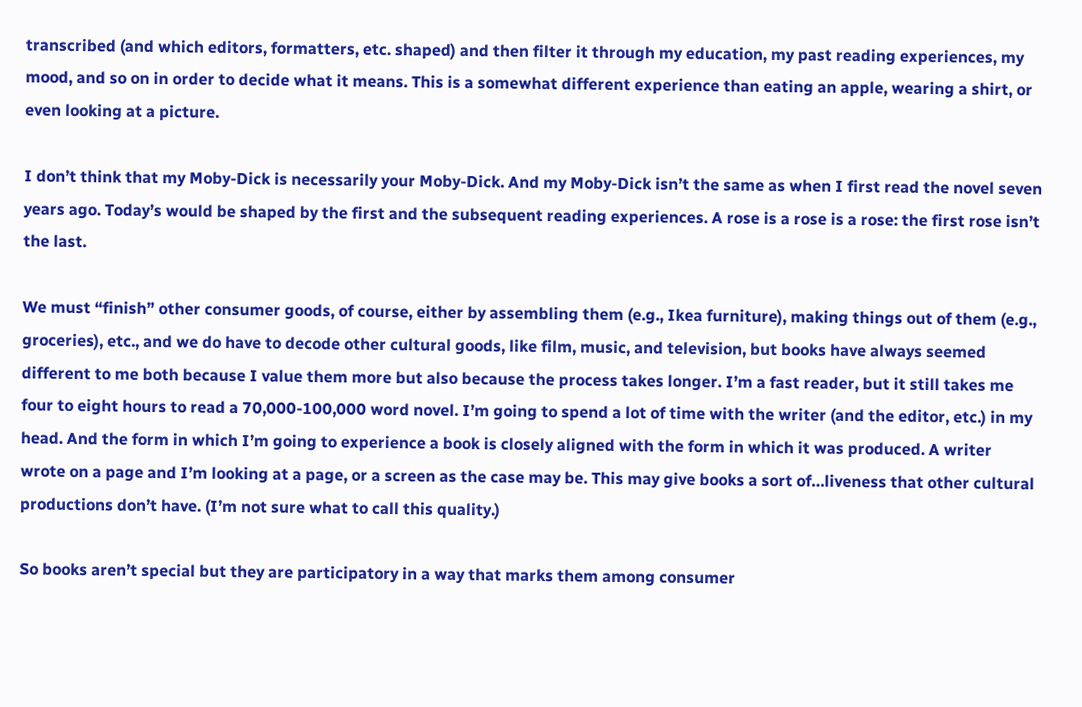transcribed (and which editors, formatters, etc. shaped) and then filter it through my education, my past reading experiences, my mood, and so on in order to decide what it means. This is a somewhat different experience than eating an apple, wearing a shirt, or even looking at a picture.

I don’t think that my Moby-Dick is necessarily your Moby-Dick. And my Moby-Dick isn’t the same as when I first read the novel seven years ago. Today’s would be shaped by the first and the subsequent reading experiences. A rose is a rose is a rose: the first rose isn’t the last.

We must “finish” other consumer goods, of course, either by assembling them (e.g., Ikea furniture), making things out of them (e.g., groceries), etc., and we do have to decode other cultural goods, like film, music, and television, but books have always seemed different to me both because I value them more but also because the process takes longer. I’m a fast reader, but it still takes me four to eight hours to read a 70,000-100,000 word novel. I’m going to spend a lot of time with the writer (and the editor, etc.) in my head. And the form in which I’m going to experience a book is closely aligned with the form in which it was produced. A writer wrote on a page and I’m looking at a page, or a screen as the case may be. This may give books a sort of…liveness that other cultural productions don’t have. (I’m not sure what to call this quality.)

So books aren’t special but they are participatory in a way that marks them among consumer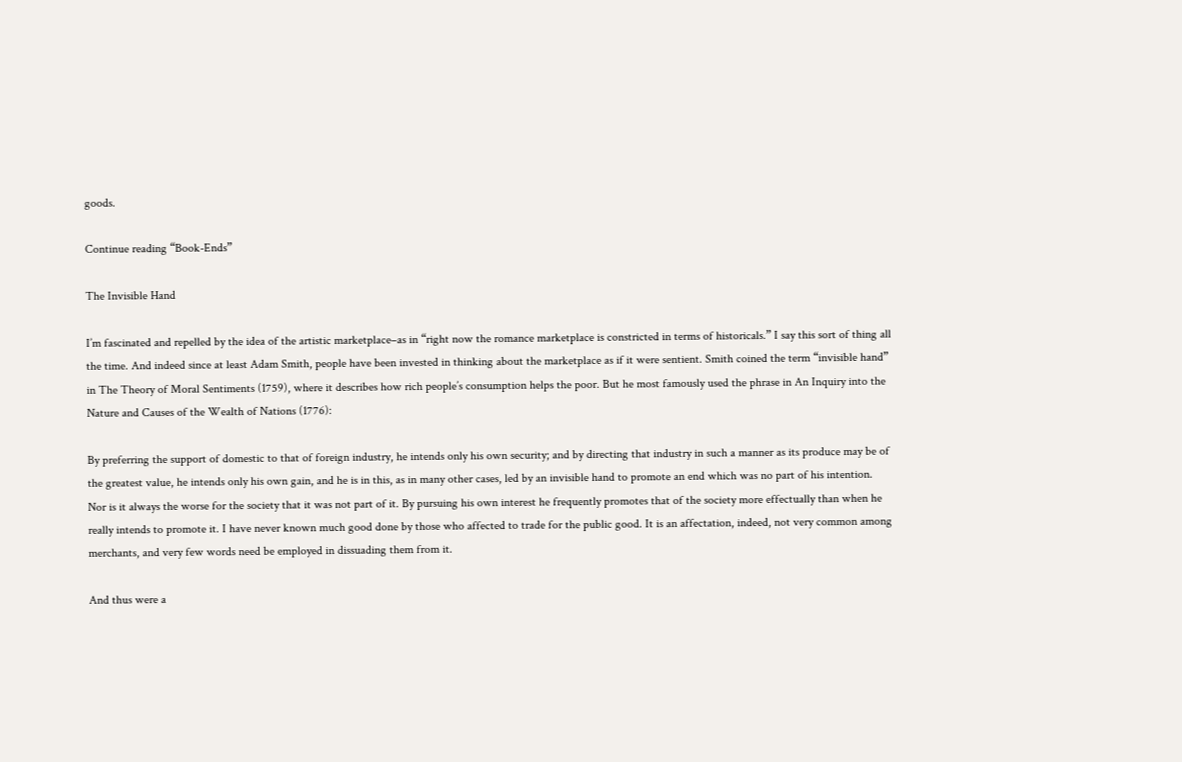goods.

Continue reading “Book-Ends”

The Invisible Hand

I’m fascinated and repelled by the idea of the artistic marketplace–as in “right now the romance marketplace is constricted in terms of historicals.” I say this sort of thing all the time. And indeed since at least Adam Smith, people have been invested in thinking about the marketplace as if it were sentient. Smith coined the term “invisible hand” in The Theory of Moral Sentiments (1759), where it describes how rich people’s consumption helps the poor. But he most famously used the phrase in An Inquiry into the Nature and Causes of the Wealth of Nations (1776):

By preferring the support of domestic to that of foreign industry, he intends only his own security; and by directing that industry in such a manner as its produce may be of the greatest value, he intends only his own gain, and he is in this, as in many other cases, led by an invisible hand to promote an end which was no part of his intention. Nor is it always the worse for the society that it was not part of it. By pursuing his own interest he frequently promotes that of the society more effectually than when he really intends to promote it. I have never known much good done by those who affected to trade for the public good. It is an affectation, indeed, not very common among merchants, and very few words need be employed in dissuading them from it.

And thus were a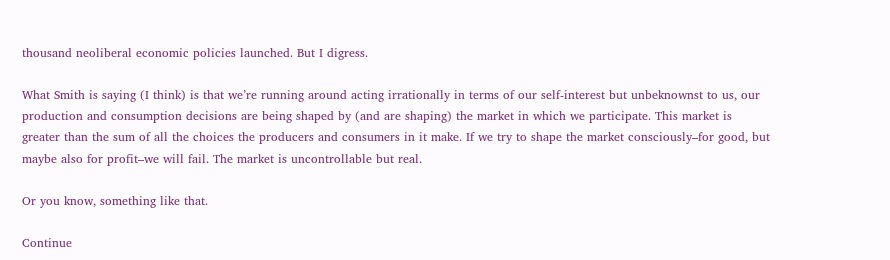thousand neoliberal economic policies launched. But I digress.

What Smith is saying (I think) is that we’re running around acting irrationally in terms of our self-interest but unbeknownst to us, our production and consumption decisions are being shaped by (and are shaping) the market in which we participate. This market is greater than the sum of all the choices the producers and consumers in it make. If we try to shape the market consciously–for good, but maybe also for profit–we will fail. The market is uncontrollable but real.

Or you know, something like that.

Continue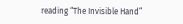reading “The Invisible Hand”